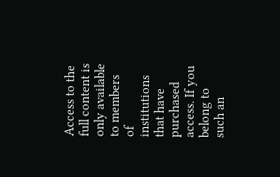Access to the full content is only available to members of institutions that have purchased access. If you belong to such an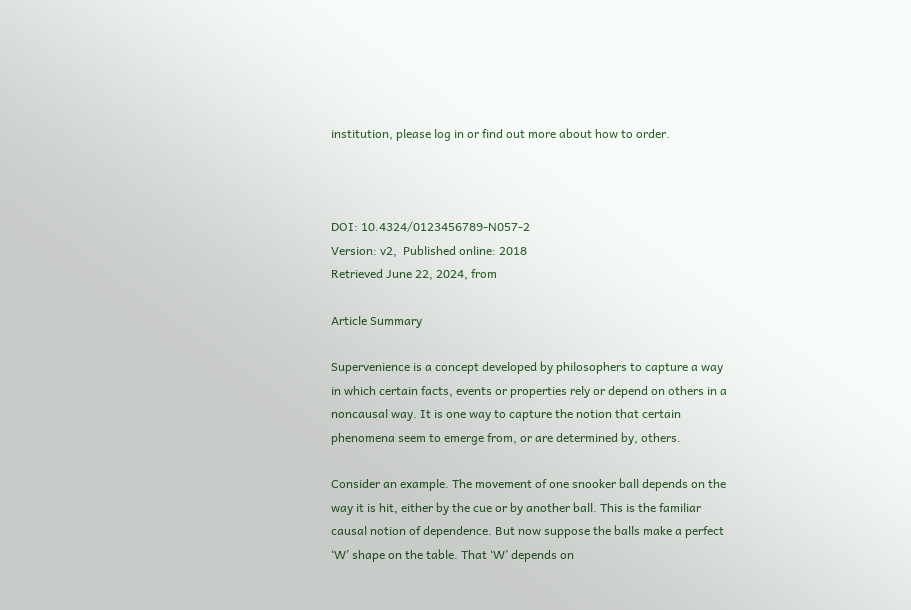institution, please log in or find out more about how to order.



DOI: 10.4324/0123456789-N057-2
Version: v2,  Published online: 2018
Retrieved June 22, 2024, from

Article Summary

Supervenience is a concept developed by philosophers to capture a way in which certain facts, events or properties rely or depend on others in a noncausal way. It is one way to capture the notion that certain phenomena seem to emerge from, or are determined by, others.

Consider an example. The movement of one snooker ball depends on the way it is hit, either by the cue or by another ball. This is the familiar causal notion of dependence. But now suppose the balls make a perfect ‘W’ shape on the table. That ‘W’ depends on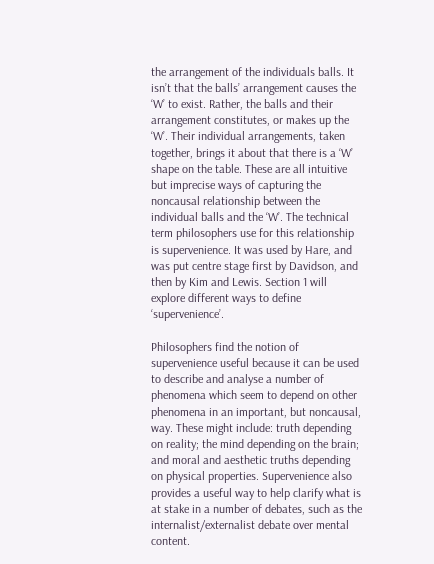the arrangement of the individuals balls. It isn’t that the balls’ arrangement causes the ‘W’ to exist. Rather, the balls and their arrangement constitutes, or makes up the ‘W’. Their individual arrangements, taken together, brings it about that there is a ‘W’ shape on the table. These are all intuitive but imprecise ways of capturing the noncausal relationship between the individual balls and the ‘W’. The technical term philosophers use for this relationship is supervenience. It was used by Hare, and was put centre stage first by Davidson, and then by Kim and Lewis. Section 1 will explore different ways to define ‘supervenience’.

Philosophers find the notion of supervenience useful because it can be used to describe and analyse a number of phenomena which seem to depend on other phenomena in an important, but noncausal, way. These might include: truth depending on reality; the mind depending on the brain; and moral and aesthetic truths depending on physical properties. Supervenience also provides a useful way to help clarify what is at stake in a number of debates, such as the internalist/externalist debate over mental content.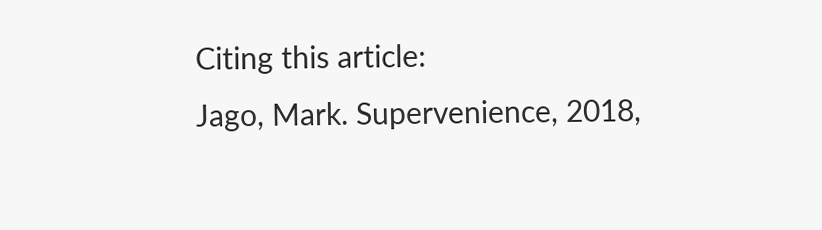Citing this article:
Jago, Mark. Supervenience, 2018,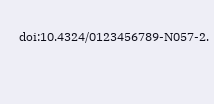doi:10.4324/0123456789-N057-2.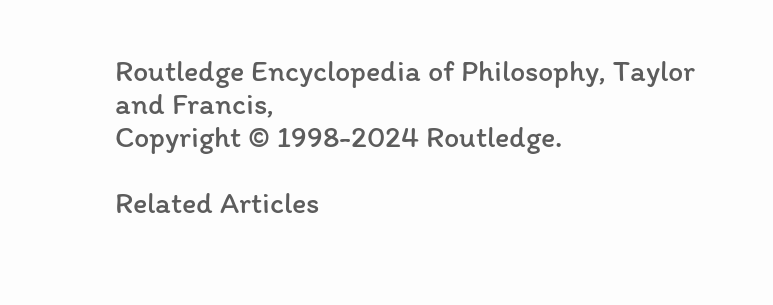Routledge Encyclopedia of Philosophy, Taylor and Francis,
Copyright © 1998-2024 Routledge.

Related Articles